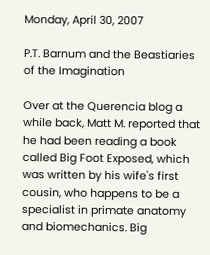Monday, April 30, 2007

P.T. Barnum and the Beastiaries of the Imagination

Over at the Querencia blog a while back, Matt M. reported that he had been reading a book called Big Foot Exposed, which was written by his wife's first cousin, who happens to be a specialist in primate anatomy and biomechanics. Big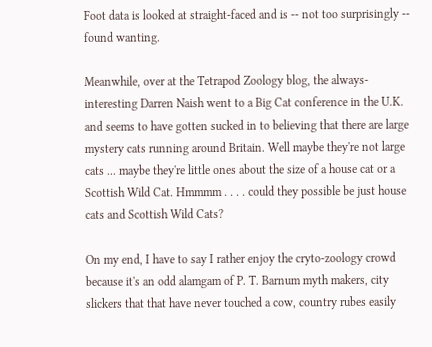Foot data is looked at straight-faced and is -- not too surprisingly -- found wanting.

Meanwhile, over at the Tetrapod Zoology blog, the always-interesting Darren Naish went to a Big Cat conference in the U.K. and seems to have gotten sucked in to believing that there are large mystery cats running around Britain. Well maybe they're not large cats ... maybe they're little ones about the size of a house cat or a Scottish Wild Cat. Hmmmm . . . . could they possible be just house cats and Scottish Wild Cats?

On my end, I have to say I rather enjoy the cryto-zoology crowd because it's an odd alamgam of P. T. Barnum myth makers, city slickers that that have never touched a cow, country rubes easily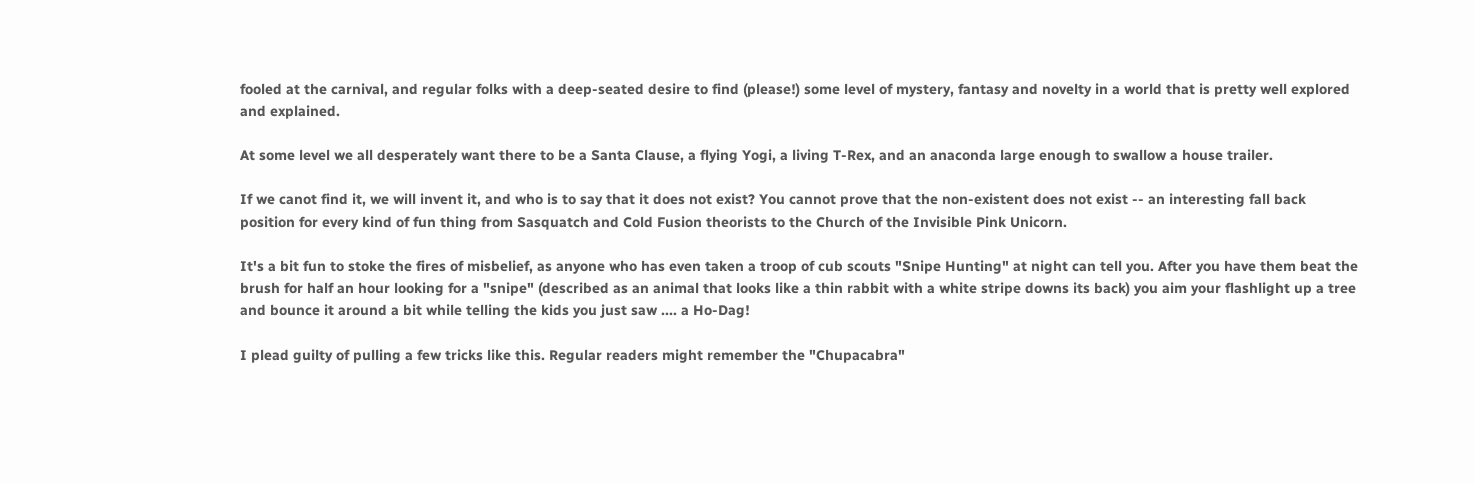fooled at the carnival, and regular folks with a deep-seated desire to find (please!) some level of mystery, fantasy and novelty in a world that is pretty well explored and explained.

At some level we all desperately want there to be a Santa Clause, a flying Yogi, a living T-Rex, and an anaconda large enough to swallow a house trailer.

If we canot find it, we will invent it, and who is to say that it does not exist? You cannot prove that the non-existent does not exist -- an interesting fall back position for every kind of fun thing from Sasquatch and Cold Fusion theorists to the Church of the Invisible Pink Unicorn.

It's a bit fun to stoke the fires of misbelief, as anyone who has even taken a troop of cub scouts "Snipe Hunting" at night can tell you. After you have them beat the brush for half an hour looking for a "snipe" (described as an animal that looks like a thin rabbit with a white stripe downs its back) you aim your flashlight up a tree and bounce it around a bit while telling the kids you just saw .... a Ho-Dag!

I plead guilty of pulling a few tricks like this. Regular readers might remember the "Chupacabra"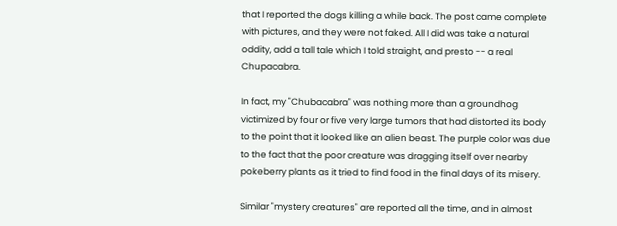that I reported the dogs killing a while back. The post came complete with pictures, and they were not faked. All I did was take a natural oddity, add a tall tale which I told straight, and presto -- a real Chupacabra.

In fact, my "Chubacabra" was nothing more than a groundhog victimized by four or five very large tumors that had distorted its body to the point that it looked like an alien beast. The purple color was due to the fact that the poor creature was dragging itself over nearby pokeberry plants as it tried to find food in the final days of its misery.

Similar "mystery creatures" are reported all the time, and in almost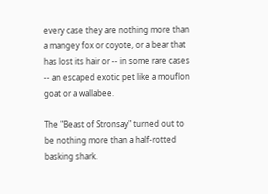every case they are nothing more than a mangey fox or coyote, or a bear that has lost its hair or -- in some rare cases -- an escaped exotic pet like a mouflon goat or a wallabee.

The "Beast of Stronsay" turned out to be nothing more than a half-rotted basking shark.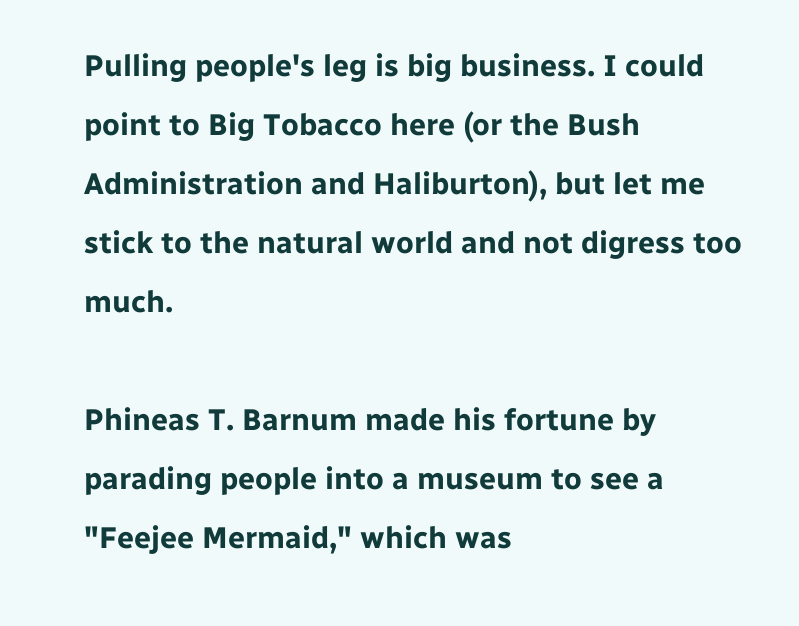Pulling people's leg is big business. I could point to Big Tobacco here (or the Bush Administration and Haliburton), but let me stick to the natural world and not digress too much.

Phineas T. Barnum made his fortune by parading people into a museum to see a "Feejee Mermaid," which was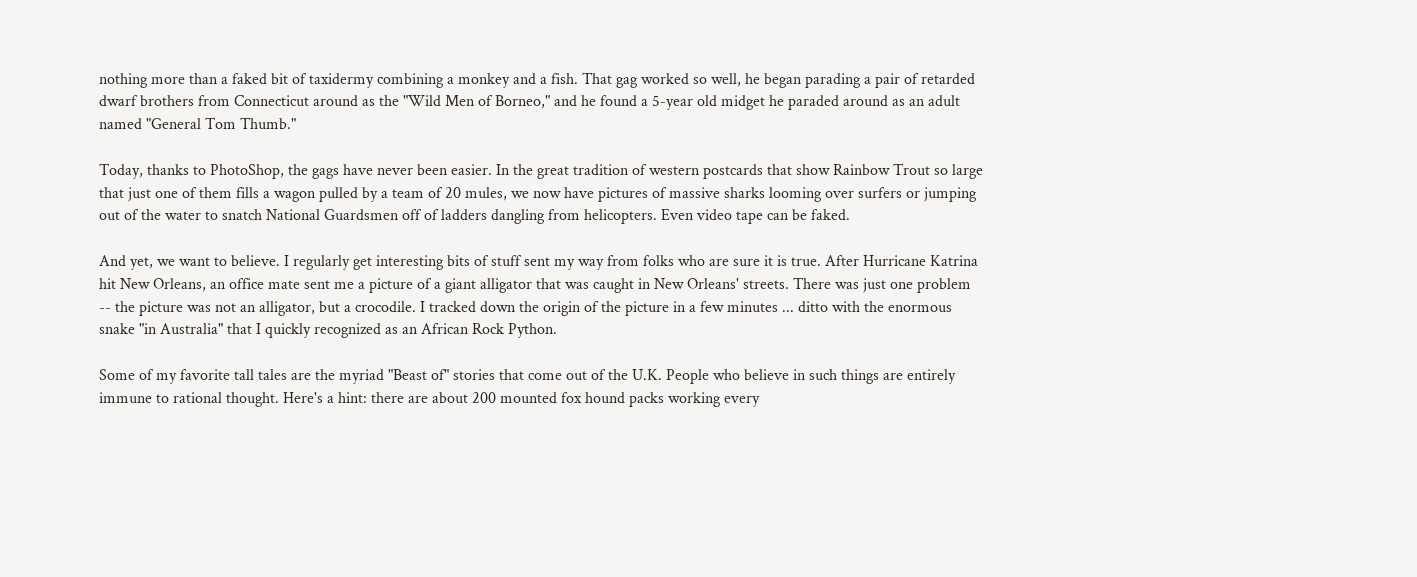nothing more than a faked bit of taxidermy combining a monkey and a fish. That gag worked so well, he began parading a pair of retarded dwarf brothers from Connecticut around as the "Wild Men of Borneo," and he found a 5-year old midget he paraded around as an adult named "General Tom Thumb."

Today, thanks to PhotoShop, the gags have never been easier. In the great tradition of western postcards that show Rainbow Trout so large that just one of them fills a wagon pulled by a team of 20 mules, we now have pictures of massive sharks looming over surfers or jumping out of the water to snatch National Guardsmen off of ladders dangling from helicopters. Even video tape can be faked.

And yet, we want to believe. I regularly get interesting bits of stuff sent my way from folks who are sure it is true. After Hurricane Katrina hit New Orleans, an office mate sent me a picture of a giant alligator that was caught in New Orleans' streets. There was just one problem -- the picture was not an alligator, but a crocodile. I tracked down the origin of the picture in a few minutes ... ditto with the enormous snake "in Australia" that I quickly recognized as an African Rock Python.

Some of my favorite tall tales are the myriad "Beast of" stories that come out of the U.K. People who believe in such things are entirely immune to rational thought. Here's a hint: there are about 200 mounted fox hound packs working every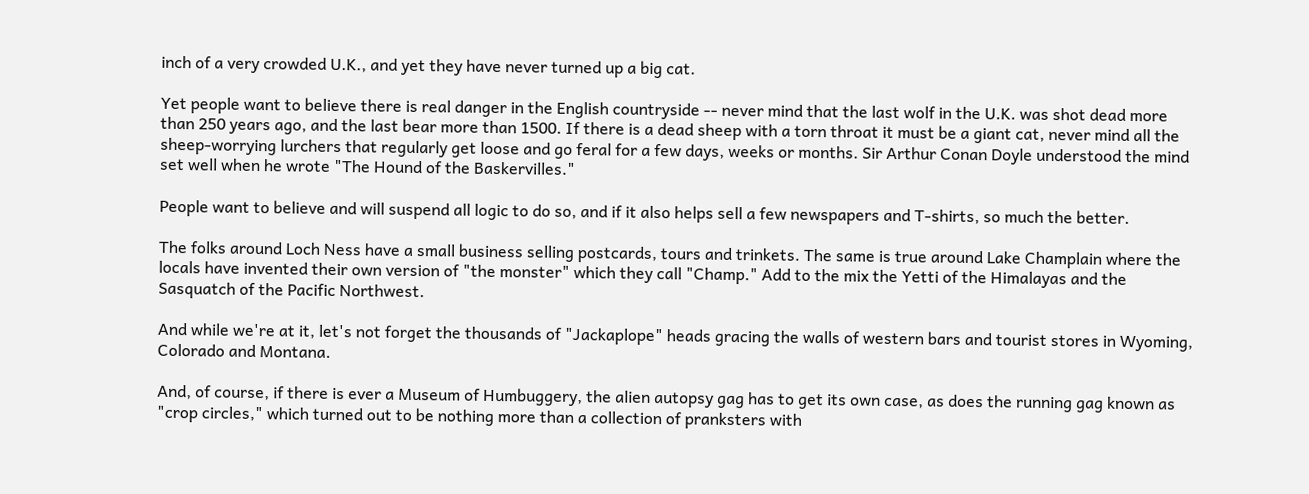inch of a very crowded U.K., and yet they have never turned up a big cat.

Yet people want to believe there is real danger in the English countryside -- never mind that the last wolf in the U.K. was shot dead more than 250 years ago, and the last bear more than 1500. If there is a dead sheep with a torn throat it must be a giant cat, never mind all the sheep-worrying lurchers that regularly get loose and go feral for a few days, weeks or months. Sir Arthur Conan Doyle understood the mind set well when he wrote "The Hound of the Baskervilles."

People want to believe and will suspend all logic to do so, and if it also helps sell a few newspapers and T-shirts, so much the better.

The folks around Loch Ness have a small business selling postcards, tours and trinkets. The same is true around Lake Champlain where the locals have invented their own version of "the monster" which they call "Champ." Add to the mix the Yetti of the Himalayas and the Sasquatch of the Pacific Northwest.

And while we're at it, let's not forget the thousands of "Jackaplope" heads gracing the walls of western bars and tourist stores in Wyoming, Colorado and Montana.

And, of course, if there is ever a Museum of Humbuggery, the alien autopsy gag has to get its own case, as does the running gag known as "crop circles," which turned out to be nothing more than a collection of pranksters with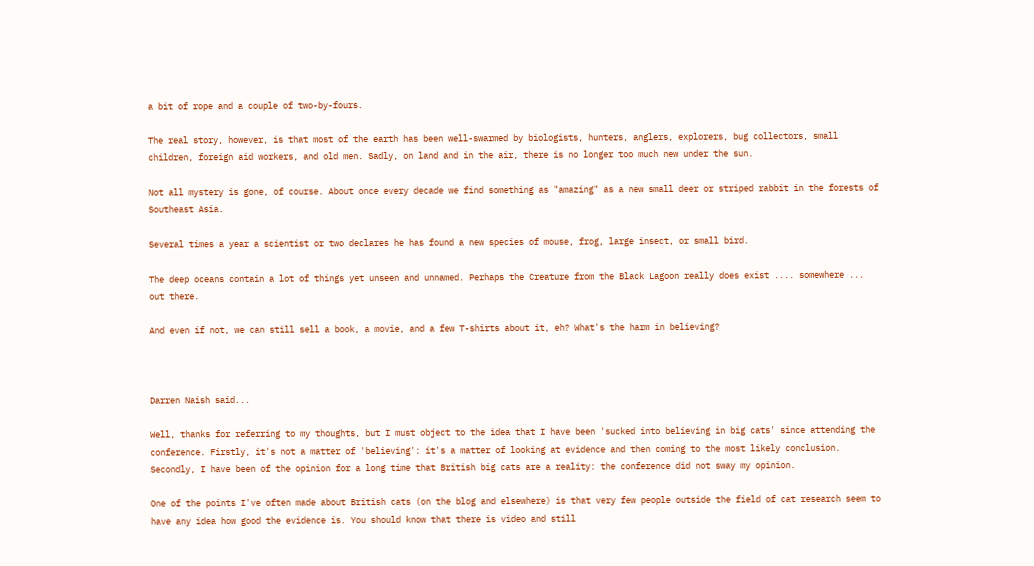a bit of rope and a couple of two-by-fours.

The real story, however, is that most of the earth has been well-swarmed by biologists, hunters, anglers, explorers, bug collectors, small children, foreign aid workers, and old men. Sadly, on land and in the air, there is no longer too much new under the sun.

Not all mystery is gone, of course. About once every decade we find something as "amazing" as a new small deer or striped rabbit in the forests of Southeast Asia.

Several times a year a scientist or two declares he has found a new species of mouse, frog, large insect, or small bird.

The deep oceans contain a lot of things yet unseen and unnamed. Perhaps the Creature from the Black Lagoon really does exist .... somewhere ... out there.

And even if not, we can still sell a book, a movie, and a few T-shirts about it, eh? What's the harm in believing?



Darren Naish said...

Well, thanks for referring to my thoughts, but I must object to the idea that I have been 'sucked into believing in big cats' since attending the conference. Firstly, it's not a matter of 'believing': it's a matter of looking at evidence and then coming to the most likely conclusion. Secondly, I have been of the opinion for a long time that British big cats are a reality: the conference did not sway my opinion.

One of the points I've often made about British cats (on the blog and elsewhere) is that very few people outside the field of cat research seem to have any idea how good the evidence is. You should know that there is video and still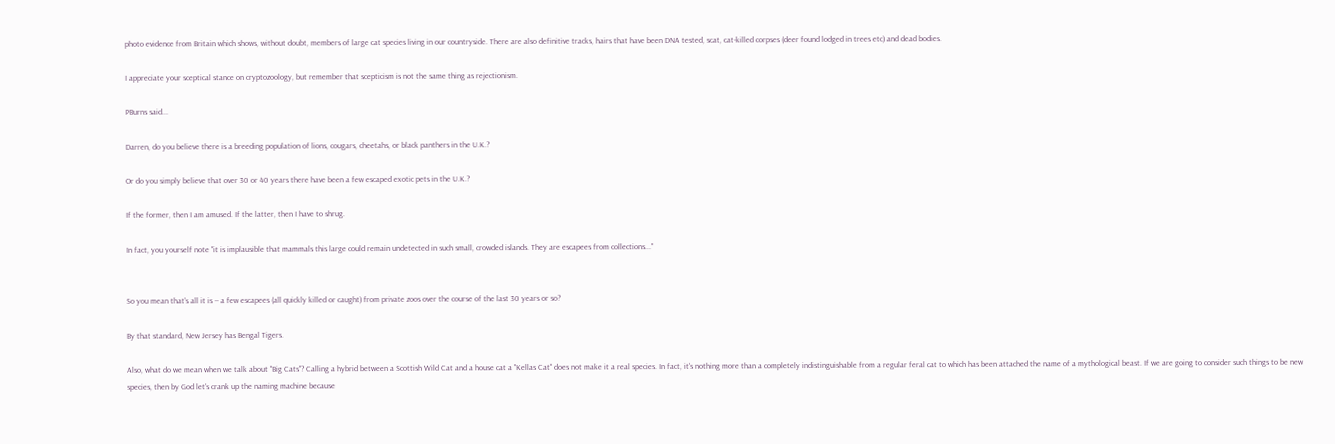photo evidence from Britain which shows, without doubt, members of large cat species living in our countryside. There are also definitive tracks, hairs that have been DNA tested, scat, cat-killed corpses (deer found lodged in trees etc) and dead bodies.

I appreciate your sceptical stance on cryptozoology, but remember that scepticism is not the same thing as rejectionism.

PBurns said...

Darren, do you believe there is a breeding population of lions, cougars, cheetahs, or black panthers in the U.K.?

Or do you simply believe that over 30 or 40 years there have been a few escaped exotic pets in the U.K.?

If the former, then I am amused. If the latter, then I have to shrug.

In fact, you yourself note "it is implausible that mammals this large could remain undetected in such small, crowded islands. They are escapees from collections..."


So you mean that's all it is -- a few escapees (all quickly killed or caught) from private zoos over the course of the last 30 years or so?

By that standard, New Jersey has Bengal Tigers.

Also, what do we mean when we talk about "Big Cats"? Calling a hybrid between a Scottish Wild Cat and a house cat a "Kellas Cat" does not make it a real species. In fact, it's nothing more than a completely indistinguishable from a regular feral cat to which has been attached the name of a mythological beast. If we are going to consider such things to be new species, then by God let's crank up the naming machine because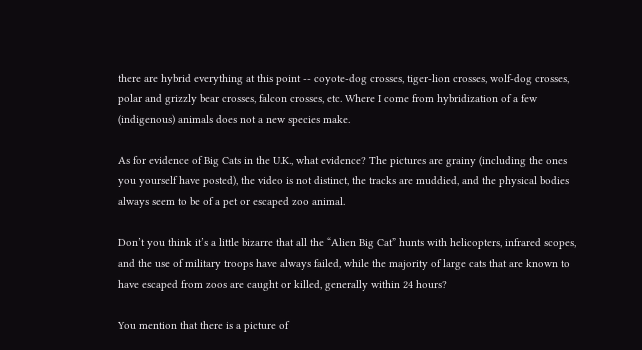there are hybrid everything at this point -- coyote-dog crosses, tiger-lion crosses, wolf-dog crosses, polar and grizzly bear crosses, falcon crosses, etc. Where I come from hybridization of a few (indigenous) animals does not a new species make.

As for evidence of Big Cats in the U.K., what evidence? The pictures are grainy (including the ones you yourself have posted), the video is not distinct, the tracks are muddied, and the physical bodies always seem to be of a pet or escaped zoo animal.

Don’t you think it’s a little bizarre that all the “Alien Big Cat” hunts with helicopters, infrared scopes, and the use of military troops have always failed, while the majority of large cats that are known to have escaped from zoos are caught or killed, generally within 24 hours?

You mention that there is a picture of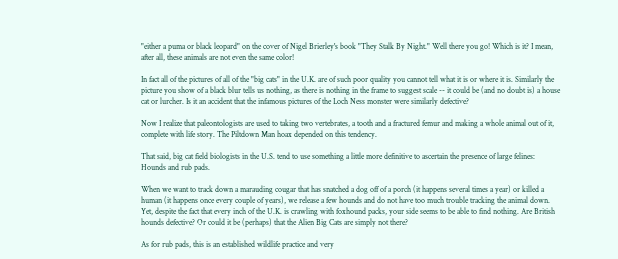"either a puma or black leopard" on the cover of Nigel Brierley's book "They Stalk By Night." Well there you go! Which is it? I mean, after all, these animals are not even the same color!

In fact all of the pictures of all of the "big cats" in the U.K. are of such poor quality you cannot tell what it is or where it is. Similarly the picture you show of a black blur tells us nothing, as there is nothing in the frame to suggest scale -- it could be (and no doubt is) a house cat or lurcher. Is it an accident that the infamous pictures of the Loch Ness monster were similarly defective?

Now I realize that paleontologists are used to taking two vertebrates, a tooth and a fractured femur and making a whole animal out of it, complete with life story. The Piltdown Man hoax depended on this tendency.

That said, big cat field biologists in the U.S. tend to use something a little more definitive to ascertain the presence of large felines: Hounds and rub pads.

When we want to track down a marauding cougar that has snatched a dog off of a porch (it happens several times a year) or killed a human (it happens once every couple of years), we release a few hounds and do not have too much trouble tracking the animal down. Yet, despite the fact that every inch of the U.K. is crawling with foxhound packs, your side seems to be able to find nothing. Are British hounds defective? Or could it be (perhaps) that the Alien Big Cats are simply not there?

As for rub pads, this is an established wildlife practice and very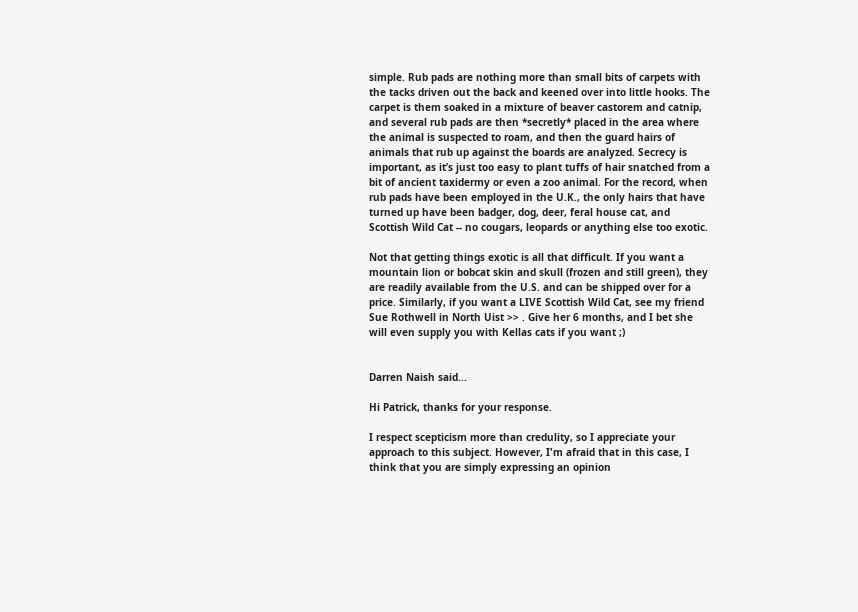simple. Rub pads are nothing more than small bits of carpets with the tacks driven out the back and keened over into little hooks. The carpet is them soaked in a mixture of beaver castorem and catnip, and several rub pads are then *secretly* placed in the area where the animal is suspected to roam, and then the guard hairs of animals that rub up against the boards are analyzed. Secrecy is important, as it’s just too easy to plant tuffs of hair snatched from a bit of ancient taxidermy or even a zoo animal. For the record, when rub pads have been employed in the U.K., the only hairs that have turned up have been badger, dog, deer, feral house cat, and Scottish Wild Cat -- no cougars, leopards or anything else too exotic.

Not that getting things exotic is all that difficult. If you want a mountain lion or bobcat skin and skull (frozen and still green), they are readily available from the U.S. and can be shipped over for a price. Similarly, if you want a LIVE Scottish Wild Cat, see my friend Sue Rothwell in North Uist >> . Give her 6 months, and I bet she will even supply you with Kellas cats if you want ;)


Darren Naish said...

Hi Patrick, thanks for your response.

I respect scepticism more than credulity, so I appreciate your approach to this subject. However, I'm afraid that in this case, I think that you are simply expressing an opinion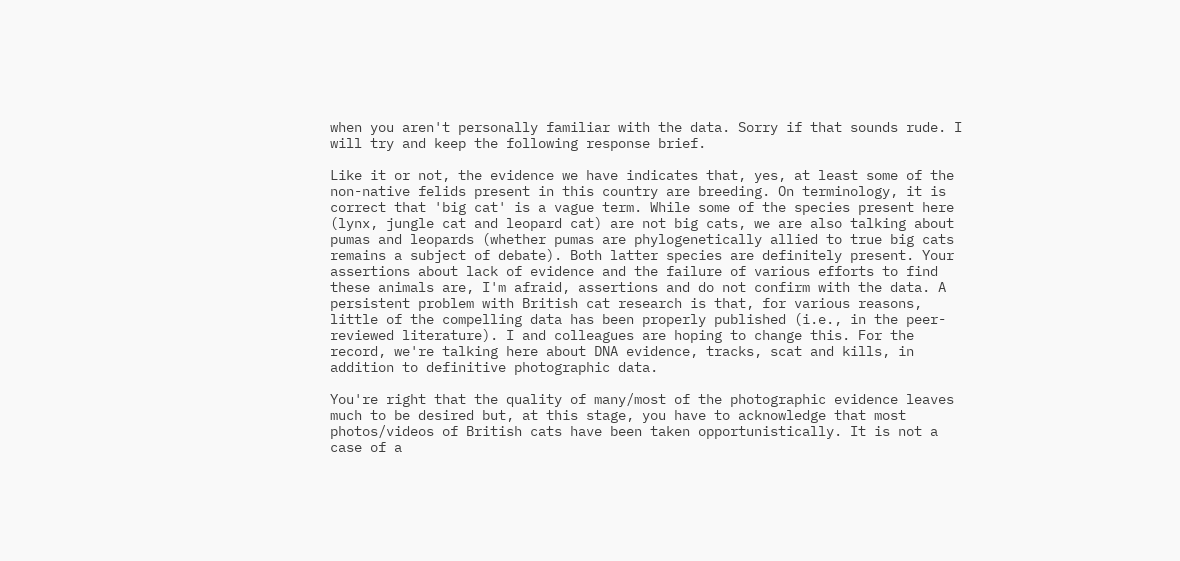when you aren't personally familiar with the data. Sorry if that sounds rude. I will try and keep the following response brief.

Like it or not, the evidence we have indicates that, yes, at least some of the non-native felids present in this country are breeding. On terminology, it is correct that 'big cat' is a vague term. While some of the species present here (lynx, jungle cat and leopard cat) are not big cats, we are also talking about pumas and leopards (whether pumas are phylogenetically allied to true big cats remains a subject of debate). Both latter species are definitely present. Your assertions about lack of evidence and the failure of various efforts to find these animals are, I'm afraid, assertions and do not confirm with the data. A persistent problem with British cat research is that, for various reasons, little of the compelling data has been properly published (i.e., in the peer-reviewed literature). I and colleagues are hoping to change this. For the record, we're talking here about DNA evidence, tracks, scat and kills, in addition to definitive photographic data.

You're right that the quality of many/most of the photographic evidence leaves much to be desired but, at this stage, you have to acknowledge that most photos/videos of British cats have been taken opportunistically. It is not a case of a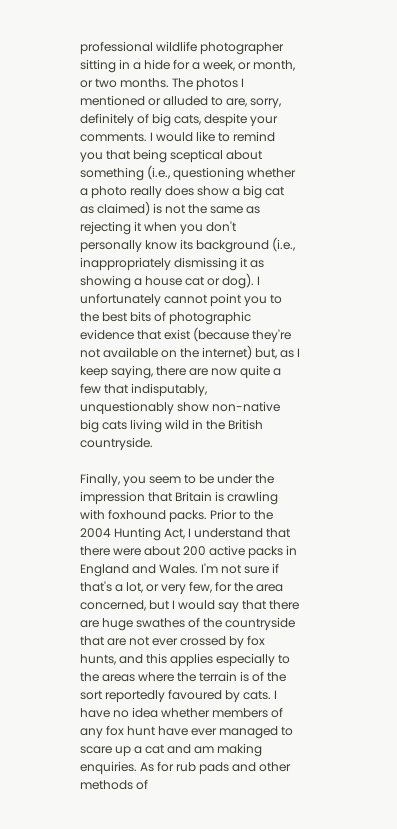professional wildlife photographer sitting in a hide for a week, or month, or two months. The photos I mentioned or alluded to are, sorry, definitely of big cats, despite your comments. I would like to remind you that being sceptical about something (i.e., questioning whether a photo really does show a big cat as claimed) is not the same as rejecting it when you don't personally know its background (i.e., inappropriately dismissing it as showing a house cat or dog). I unfortunately cannot point you to the best bits of photographic evidence that exist (because they're not available on the internet) but, as I keep saying, there are now quite a few that indisputably, unquestionably show non-native big cats living wild in the British countryside.

Finally, you seem to be under the impression that Britain is crawling with foxhound packs. Prior to the 2004 Hunting Act, I understand that there were about 200 active packs in England and Wales. I'm not sure if that's a lot, or very few, for the area concerned, but I would say that there are huge swathes of the countryside that are not ever crossed by fox hunts, and this applies especially to the areas where the terrain is of the sort reportedly favoured by cats. I have no idea whether members of any fox hunt have ever managed to scare up a cat and am making enquiries. As for rub pads and other methods of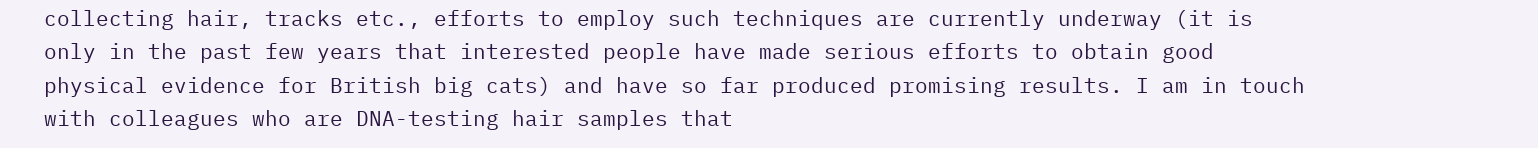collecting hair, tracks etc., efforts to employ such techniques are currently underway (it is only in the past few years that interested people have made serious efforts to obtain good physical evidence for British big cats) and have so far produced promising results. I am in touch with colleagues who are DNA-testing hair samples that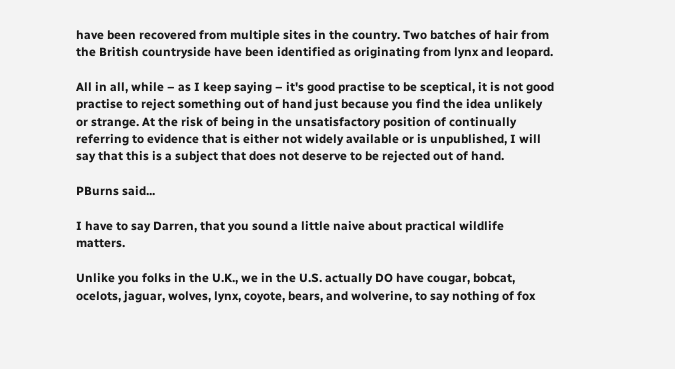have been recovered from multiple sites in the country. Two batches of hair from the British countryside have been identified as originating from lynx and leopard.

All in all, while – as I keep saying – it's good practise to be sceptical, it is not good practise to reject something out of hand just because you find the idea unlikely or strange. At the risk of being in the unsatisfactory position of continually referring to evidence that is either not widely available or is unpublished, I will say that this is a subject that does not deserve to be rejected out of hand.

PBurns said...

I have to say Darren, that you sound a little naive about practical wildlife matters.

Unlike you folks in the U.K., we in the U.S. actually DO have cougar, bobcat, ocelots, jaguar, wolves, lynx, coyote, bears, and wolverine, to say nothing of fox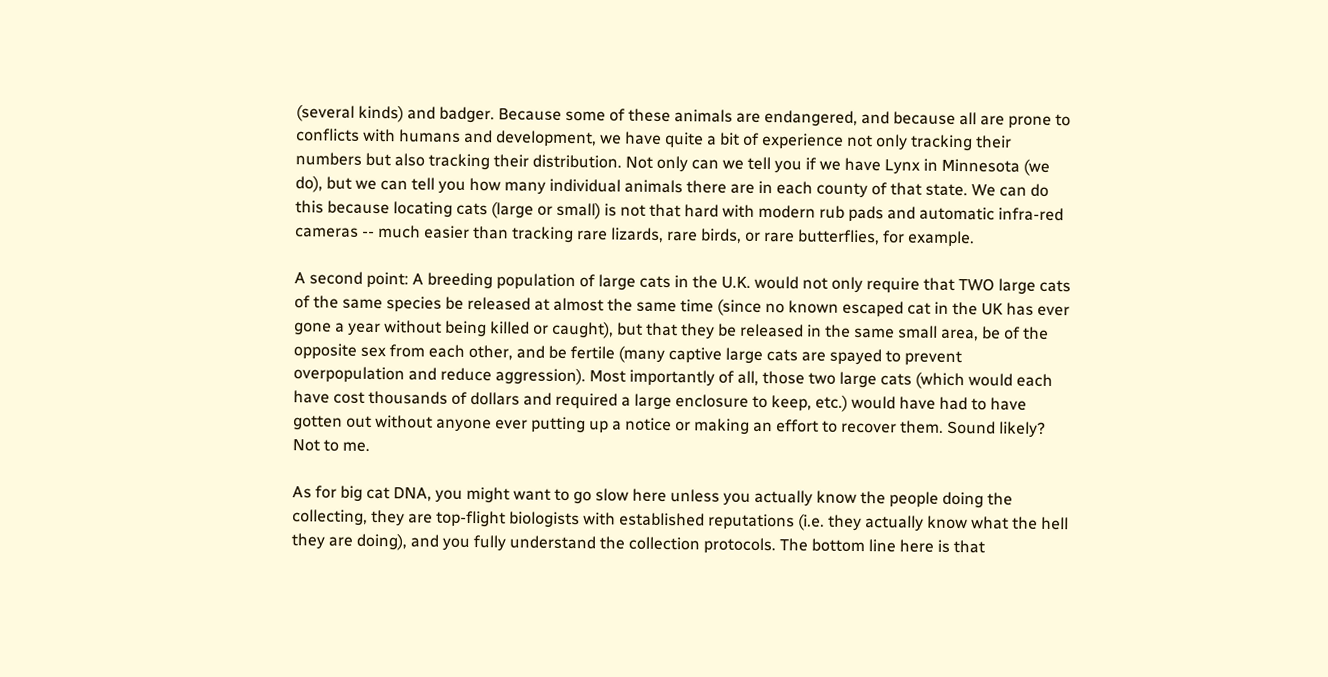(several kinds) and badger. Because some of these animals are endangered, and because all are prone to conflicts with humans and development, we have quite a bit of experience not only tracking their numbers but also tracking their distribution. Not only can we tell you if we have Lynx in Minnesota (we do), but we can tell you how many individual animals there are in each county of that state. We can do this because locating cats (large or small) is not that hard with modern rub pads and automatic infra-red cameras -- much easier than tracking rare lizards, rare birds, or rare butterflies, for example.

A second point: A breeding population of large cats in the U.K. would not only require that TWO large cats of the same species be released at almost the same time (since no known escaped cat in the UK has ever gone a year without being killed or caught), but that they be released in the same small area, be of the opposite sex from each other, and be fertile (many captive large cats are spayed to prevent overpopulation and reduce aggression). Most importantly of all, those two large cats (which would each have cost thousands of dollars and required a large enclosure to keep, etc.) would have had to have gotten out without anyone ever putting up a notice or making an effort to recover them. Sound likely? Not to me.

As for big cat DNA, you might want to go slow here unless you actually know the people doing the collecting, they are top-flight biologists with established reputations (i.e. they actually know what the hell they are doing), and you fully understand the collection protocols. The bottom line here is that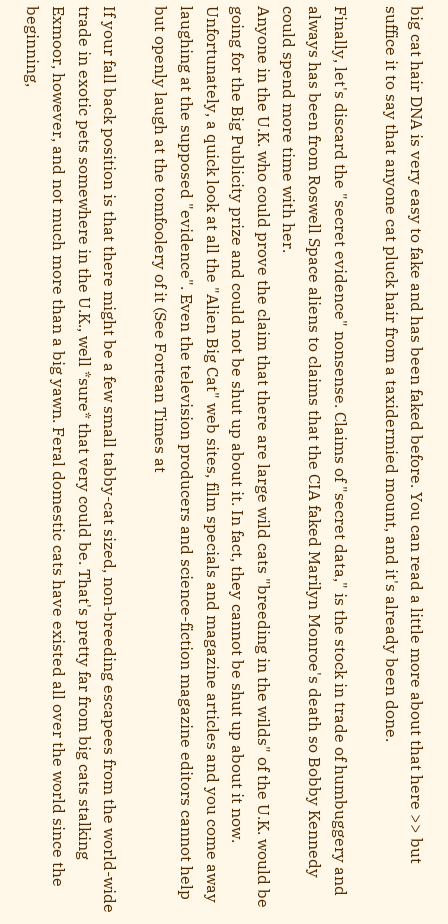big cat hair DNA is very easy to fake and has been faked before. You can read a little more about that here >> but suffice it to say that anyone cat pluck hair from a taxidermied mount, and it's already been done.

Finally, let's discard the "secret evidence" nonsense. Claims of "secret data," is the stock in trade of humbuggery and always has been from Roswell Space aliens to claims that the CIA faked Marilyn Monroe's death so Bobby Kennedy could spend more time with her.
Anyone in the U.K. who could prove the claim that there are large wild cats "breeding in the wilds" of the U.K. would be going for the Big Publicity prize and could not be shut up about it. In fact, they cannot be shut up about it now. Unfortunately, a quick look at all the "Alien Big Cat" web sites, film specials and magazine articles and you come away laughing at the supposed "evidence". Even the television producers and science-fiction magazine editors cannot help but openly laugh at the tomfoolery of it (See Fortean Times at

If your fall back position is that there might be a few small tabby-cat sized, non-breeding escapees from the world-wide trade in exotic pets somewhere in the U.K., well *sure* that very could be. That's pretty far from big cats stalking Exmoor, however, and not much more than a big yawn. Feral domestic cats have existed all over the world since the beginning,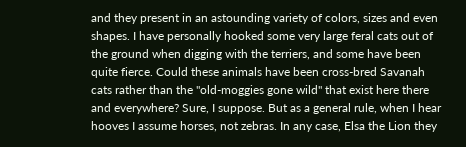and they present in an astounding variety of colors, sizes and even shapes. I have personally hooked some very large feral cats out of the ground when digging with the terriers, and some have been quite fierce. Could these animals have been cross-bred Savanah cats rather than the "old-moggies gone wild" that exist here there and everywhere? Sure, I suppose. But as a general rule, when I hear hooves I assume horses, not zebras. In any case, Elsa the Lion they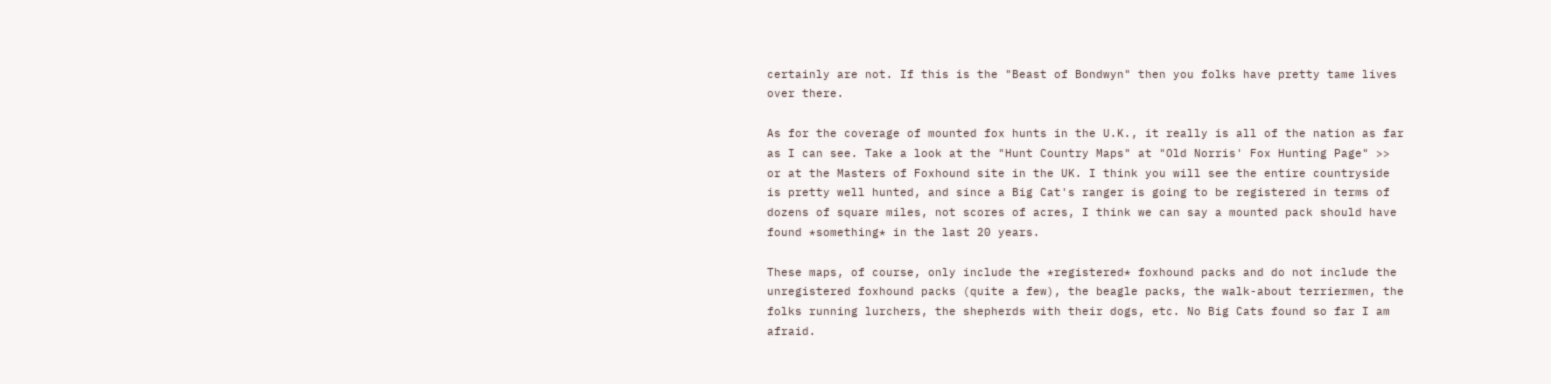certainly are not. If this is the "Beast of Bondwyn" then you folks have pretty tame lives over there.

As for the coverage of mounted fox hunts in the U.K., it really is all of the nation as far as I can see. Take a look at the "Hunt Country Maps" at "Old Norris' Fox Hunting Page" >> or at the Masters of Foxhound site in the UK. I think you will see the entire countryside is pretty well hunted, and since a Big Cat's ranger is going to be registered in terms of dozens of square miles, not scores of acres, I think we can say a mounted pack should have found *something* in the last 20 years.

These maps, of course, only include the *registered* foxhound packs and do not include the unregistered foxhound packs (quite a few), the beagle packs, the walk-about terriermen, the folks running lurchers, the shepherds with their dogs, etc. No Big Cats found so far I am afraid.